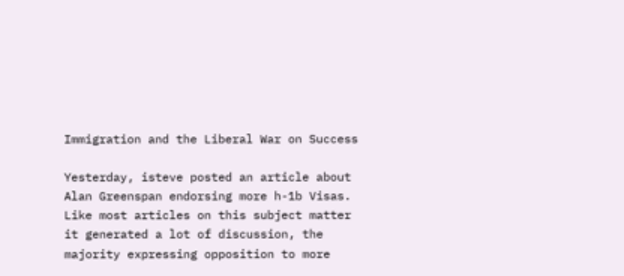Immigration and the Liberal War on Success

Yesterday, isteve posted an article about Alan Greenspan endorsing more h-1b Visas. Like most articles on this subject matter it generated a lot of discussion, the majority expressing opposition to more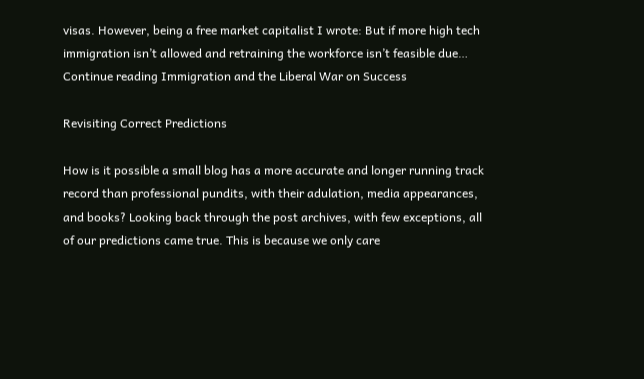visas. However, being a free market capitalist I wrote: But if more high tech immigration isn’t allowed and retraining the workforce isn’t feasible due… Continue reading Immigration and the Liberal War on Success

Revisiting Correct Predictions

How is it possible a small blog has a more accurate and longer running track record than professional pundits, with their adulation, media appearances, and books? Looking back through the post archives, with few exceptions, all of our predictions came true. This is because we only care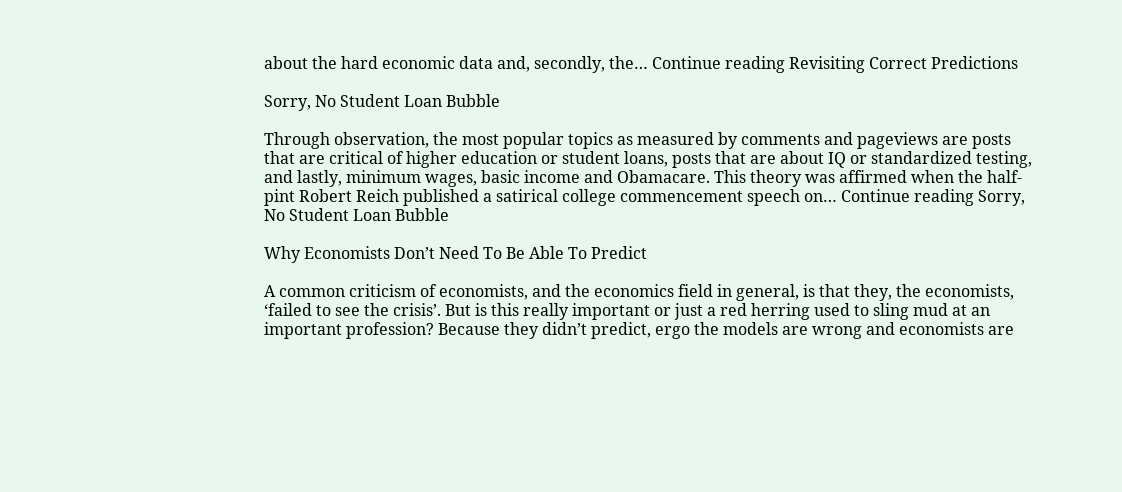about the hard economic data and, secondly, the… Continue reading Revisiting Correct Predictions

Sorry, No Student Loan Bubble

Through observation, the most popular topics as measured by comments and pageviews are posts that are critical of higher education or student loans, posts that are about IQ or standardized testing, and lastly, minimum wages, basic income and Obamacare. This theory was affirmed when the half-pint Robert Reich published a satirical college commencement speech on… Continue reading Sorry, No Student Loan Bubble

Why Economists Don’t Need To Be Able To Predict

A common criticism of economists, and the economics field in general, is that they, the economists, ‘failed to see the crisis’. But is this really important or just a red herring used to sling mud at an important profession? Because they didn’t predict, ergo the models are wrong and economists are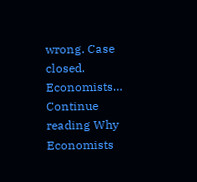wrong. Case closed. Economists… Continue reading Why Economists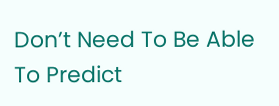Don’t Need To Be Able To Predict